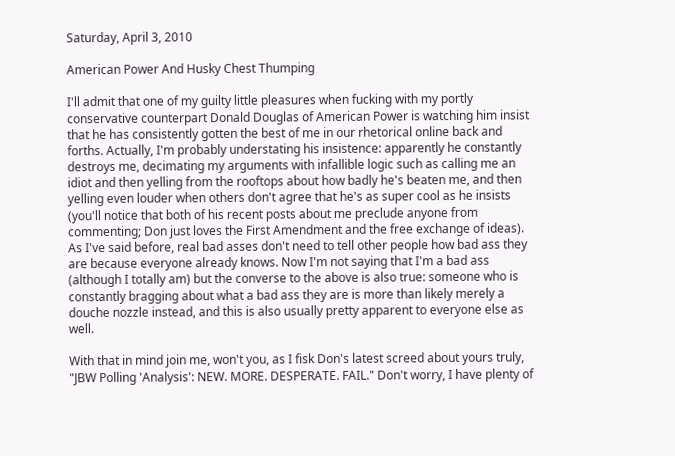Saturday, April 3, 2010

American Power And Husky Chest Thumping

I'll admit that one of my guilty little pleasures when fucking with my portly conservative counterpart Donald Douglas of American Power is watching him insist that he has consistently gotten the best of me in our rhetorical online back and forths. Actually, I'm probably understating his insistence: apparently he constantly destroys me, decimating my arguments with infallible logic such as calling me an idiot and then yelling from the rooftops about how badly he's beaten me, and then yelling even louder when others don't agree that he's as super cool as he insists (you'll notice that both of his recent posts about me preclude anyone from commenting; Don just loves the First Amendment and the free exchange of ideas). As I've said before, real bad asses don't need to tell other people how bad ass they are because everyone already knows. Now I'm not saying that I'm a bad ass (although I totally am) but the converse to the above is also true: someone who is constantly bragging about what a bad ass they are is more than likely merely a douche nozzle instead, and this is also usually pretty apparent to everyone else as well.

With that in mind join me, won't you, as I fisk Don's latest screed about yours truly, "JBW Polling 'Analysis': NEW. MORE. DESPERATE. FAIL." Don't worry, I have plenty of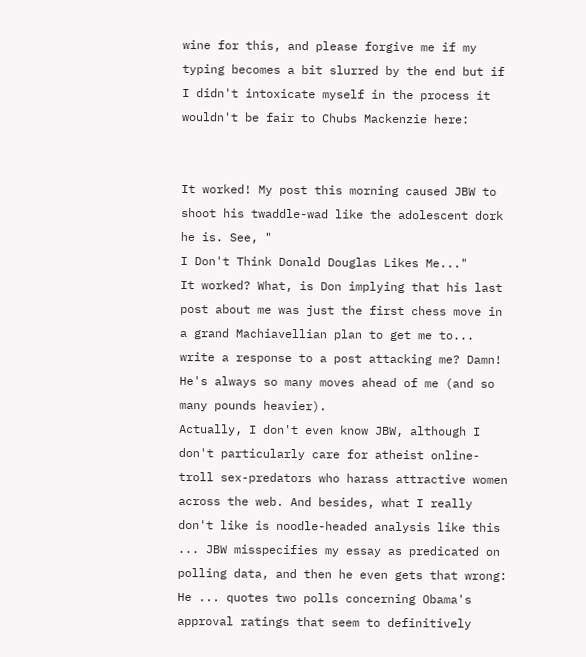wine for this, and please forgive me if my typing becomes a bit slurred by the end but if I didn't intoxicate myself in the process it wouldn't be fair to Chubs Mackenzie here:


It worked! My post this morning caused JBW to shoot his twaddle-wad like the adolescent dork he is. See, "
I Don't Think Donald Douglas Likes Me..."
It worked? What, is Don implying that his last post about me was just the first chess move in a grand Machiavellian plan to get me to... write a response to a post attacking me? Damn! He's always so many moves ahead of me (and so many pounds heavier).
Actually, I don't even know JBW, although I don't particularly care for atheist online-troll sex-predators who harass attractive women across the web. And besides, what I really don't like is noodle-headed analysis like this ... JBW misspecifies my essay as predicated on polling data, and then he even gets that wrong:
He ... quotes two polls concerning Obama's approval ratings that seem to definitively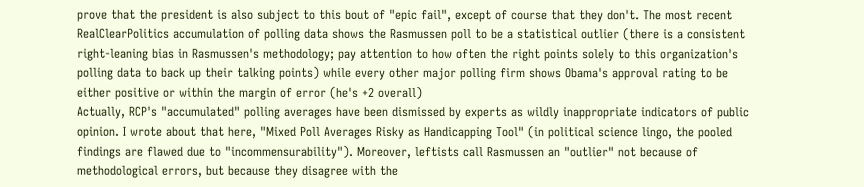prove that the president is also subject to this bout of "epic fail", except of course that they don't. The most recent RealClearPolitics accumulation of polling data shows the Rasmussen poll to be a statistical outlier (there is a consistent right-leaning bias in Rasmussen's methodology; pay attention to how often the right points solely to this organization's polling data to back up their talking points) while every other major polling firm shows Obama's approval rating to be either positive or within the margin of error (he's +2 overall)
Actually, RCP's "accumulated" polling averages have been dismissed by experts as wildly inappropriate indicators of public opinion. I wrote about that here, "Mixed Poll Averages Risky as Handicapping Tool" (in political science lingo, the pooled findings are flawed due to "incommensurability"). Moreover, leftists call Rasmussen an "outlier" not because of methodological errors, but because they disagree with the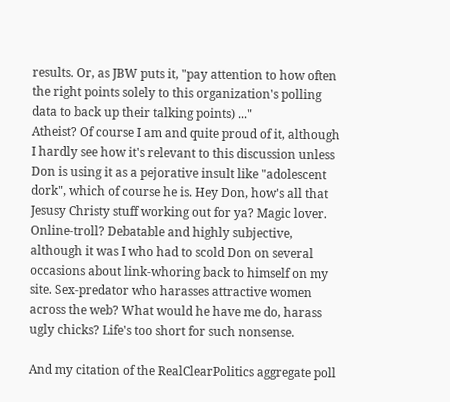results. Or, as JBW puts it, "pay attention to how often the right points solely to this organization's polling data to back up their talking points) ..."
Atheist? Of course I am and quite proud of it, although I hardly see how it's relevant to this discussion unless Don is using it as a pejorative insult like "adolescent dork", which of course he is. Hey Don, how's all that Jesusy Christy stuff working out for ya? Magic lover. Online-troll? Debatable and highly subjective, although it was I who had to scold Don on several occasions about link-whoring back to himself on my site. Sex-predator who harasses attractive women across the web? What would he have me do, harass ugly chicks? Life's too short for such nonsense.

And my citation of the RealClearPolitics aggregate poll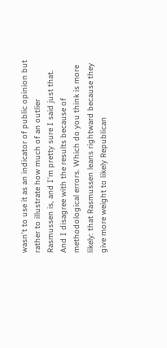wasn't to use it as an indicator of public opinion but rather to illustrate how much of an outlier Rasmussen is, and I'm pretty sure I said just that. And I disagree with the results because of methodological errors. Which do you think is more likely: that Rasmussen leans rightward because they give more weight to likely Republican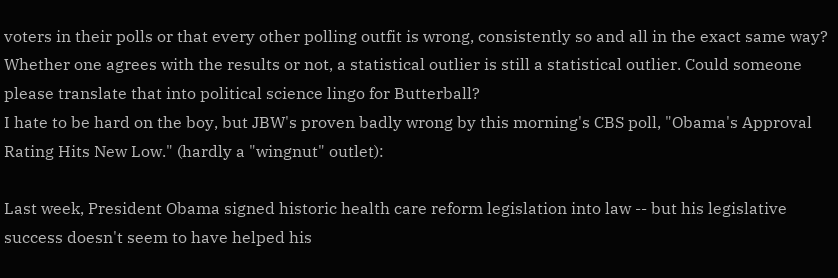voters in their polls or that every other polling outfit is wrong, consistently so and all in the exact same way? Whether one agrees with the results or not, a statistical outlier is still a statistical outlier. Could someone please translate that into political science lingo for Butterball?
I hate to be hard on the boy, but JBW's proven badly wrong by this morning's CBS poll, "Obama's Approval Rating Hits New Low." (hardly a "wingnut" outlet):

Last week, President Obama signed historic health care reform legislation into law -- but his legislative success doesn't seem to have helped his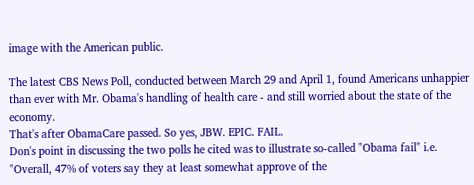image with the American public.

The latest CBS News Poll, conducted between March 29 and April 1, found Americans unhappier than ever with Mr. Obama's handling of health care - and still worried about the state of the economy.
That's after ObamaCare passed. So yes, JBW. EPIC. FAIL.
Don's point in discussing the two polls he cited was to illustrate so-called "Obama fail" i.e. "Overall, 47% of voters say they at least somewhat approve of the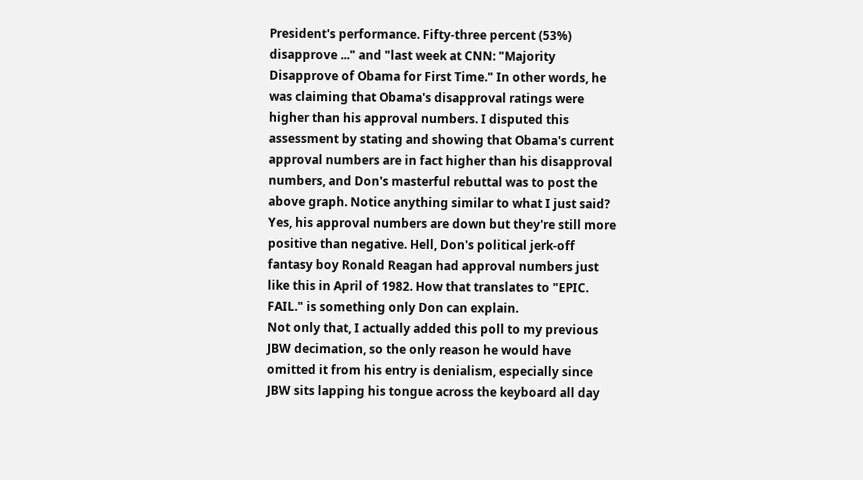President's performance. Fifty-three percent (53%) disapprove ..." and "last week at CNN: "Majority Disapprove of Obama for First Time." In other words, he was claiming that Obama's disapproval ratings were higher than his approval numbers. I disputed this assessment by stating and showing that Obama's current approval numbers are in fact higher than his disapproval numbers, and Don's masterful rebuttal was to post the above graph. Notice anything similar to what I just said? Yes, his approval numbers are down but they're still more positive than negative. Hell, Don's political jerk-off fantasy boy Ronald Reagan had approval numbers just like this in April of 1982. How that translates to "EPIC. FAIL." is something only Don can explain.
Not only that, I actually added this poll to my previous JBW decimation, so the only reason he would have omitted it from his entry is denialism, especially since JBW sits lapping his tongue across the keyboard all day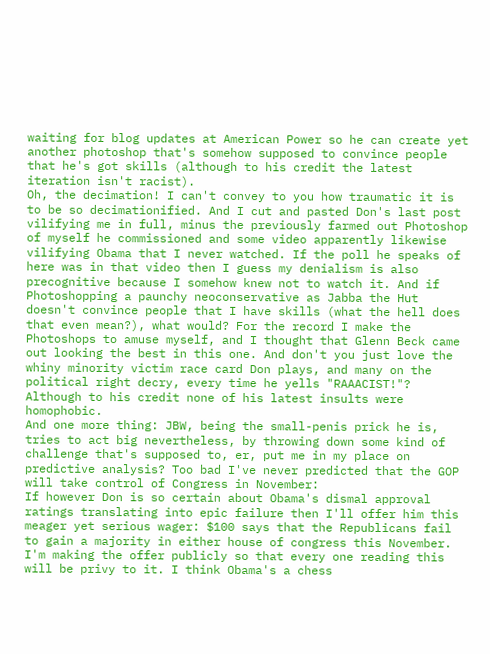waiting for blog updates at American Power so he can create yet another photoshop that's somehow supposed to convince people that he's got skills (although to his credit the latest iteration isn't racist).
Oh, the decimation! I can't convey to you how traumatic it is to be so decimationified. And I cut and pasted Don's last post vilifying me in full, minus the previously farmed out Photoshop of myself he commissioned and some video apparently likewise vilifying Obama that I never watched. If the poll he speaks of here was in that video then I guess my denialism is also precognitive because I somehow knew not to watch it. And if Photoshopping a paunchy neoconservative as Jabba the Hut doesn't convince people that I have skills (what the hell does that even mean?), what would? For the record I make the Photoshops to amuse myself, and I thought that Glenn Beck came out looking the best in this one. And don't you just love the whiny minority victim race card Don plays, and many on the political right decry, every time he yells "RAAACIST!"? Although to his credit none of his latest insults were homophobic.
And one more thing: JBW, being the small-penis prick he is, tries to act big nevertheless, by throwing down some kind of challenge that's supposed to, er, put me in my place on predictive analysis? Too bad I've never predicted that the GOP will take control of Congress in November:
If however Don is so certain about Obama's dismal approval ratings translating into epic failure then I'll offer him this meager yet serious wager: $100 says that the Republicans fail to gain a majority in either house of congress this November. I'm making the offer publicly so that every one reading this will be privy to it. I think Obama's a chess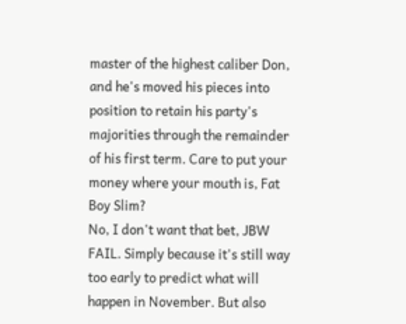master of the highest caliber Don, and he's moved his pieces into position to retain his party's majorities through the remainder of his first term. Care to put your money where your mouth is, Fat Boy Slim?
No, I don't want that bet, JBW FAIL. Simply because it's still way too early to predict what will happen in November. But also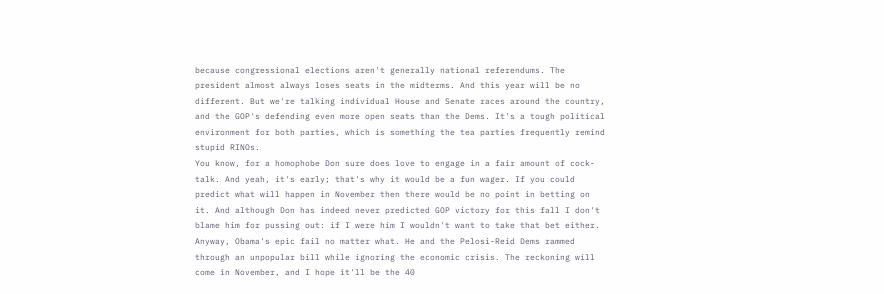because congressional elections aren't generally national referendums. The president almost always loses seats in the midterms. And this year will be no different. But we're talking individual House and Senate races around the country, and the GOP's defending even more open seats than the Dems. It's a tough political environment for both parties, which is something the tea parties frequently remind stupid RINOs.
You know, for a homophobe Don sure does love to engage in a fair amount of cock-talk. And yeah, it's early; that's why it would be a fun wager. If you could predict what will happen in November then there would be no point in betting on it. And although Don has indeed never predicted GOP victory for this fall I don't blame him for pussing out: if I were him I wouldn't want to take that bet either.
Anyway, Obama's epic fail no matter what. He and the Pelosi-Reid Dems rammed through an unpopular bill while ignoring the economic crisis. The reckoning will come in November, and I hope it'll be the 40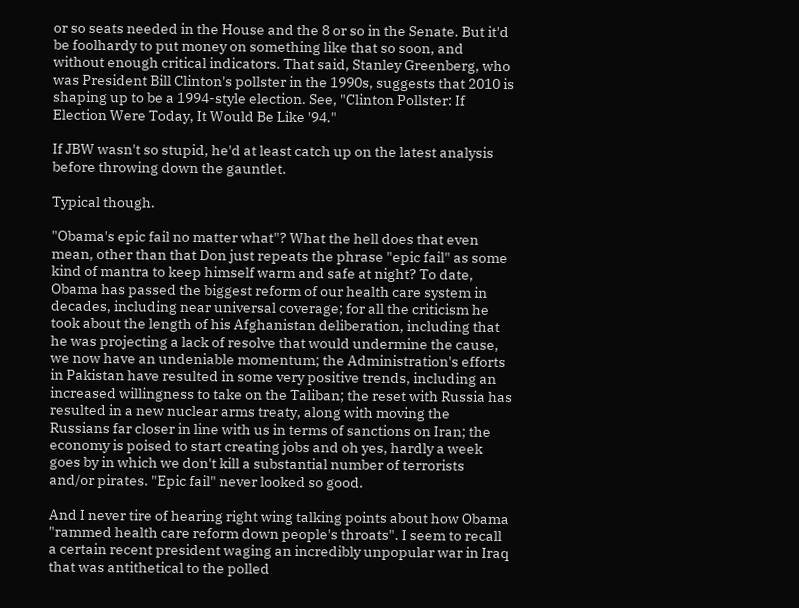or so seats needed in the House and the 8 or so in the Senate. But it'd be foolhardy to put money on something like that so soon, and without enough critical indicators. That said, Stanley Greenberg, who was President Bill Clinton's pollster in the 1990s, suggests that 2010 is shaping up to be a 1994-style election. See, "Clinton Pollster: If Election Were Today, It Would Be Like '94."

If JBW wasn't so stupid, he'd at least catch up on the latest analysis before throwing down the gauntlet.

Typical though.

"Obama's epic fail no matter what"? What the hell does that even mean, other than that Don just repeats the phrase "epic fail" as some kind of mantra to keep himself warm and safe at night? To date, Obama has passed the biggest reform of our health care system in decades, including near universal coverage; for all the criticism he took about the length of his Afghanistan deliberation, including that he was projecting a lack of resolve that would undermine the cause, we now have an undeniable momentum; the Administration's efforts in Pakistan have resulted in some very positive trends, including an increased willingness to take on the Taliban; the reset with Russia has resulted in a new nuclear arms treaty, along with moving the Russians far closer in line with us in terms of sanctions on Iran; the economy is poised to start creating jobs and oh yes, hardly a week goes by in which we don't kill a substantial number of terrorists and/or pirates. "Epic fail" never looked so good.

And I never tire of hearing right wing talking points about how Obama "rammed health care reform down people's throats". I seem to recall a certain recent president waging an incredibly unpopular war in Iraq that was antithetical to the polled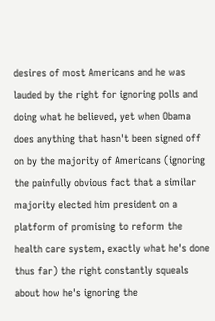desires of most Americans and he was lauded by the right for ignoring polls and doing what he believed, yet when Obama does anything that hasn't been signed off on by the majority of Americans (ignoring the painfully obvious fact that a similar majority elected him president on a platform of promising to reform the health care system, exactly what he's done thus far) the right constantly squeals about how he's ignoring the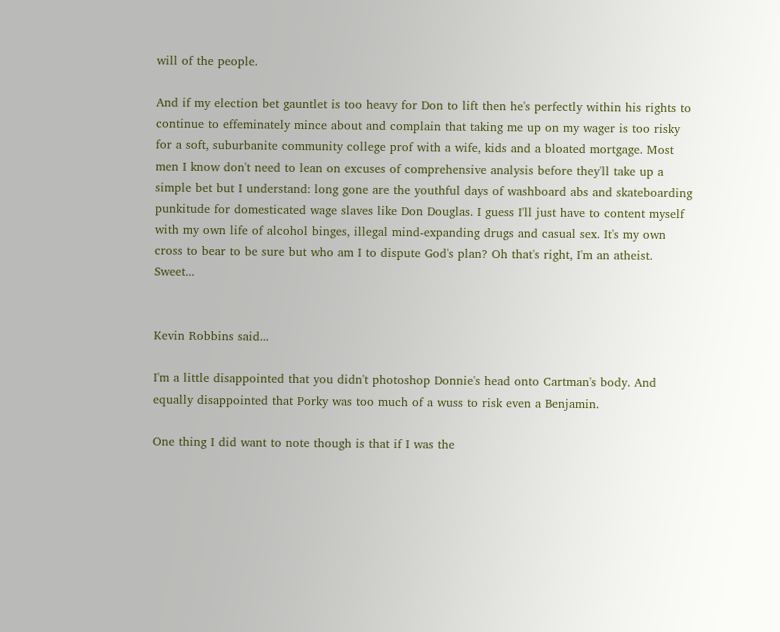will of the people.

And if my election bet gauntlet is too heavy for Don to lift then he's perfectly within his rights to continue to effeminately mince about and complain that taking me up on my wager is too risky for a soft, suburbanite community college prof with a wife, kids and a bloated mortgage. Most men I know don't need to lean on excuses of comprehensive analysis before they'll take up a simple bet but I understand: long gone are the youthful days of washboard abs and skateboarding punkitude for domesticated wage slaves like Don Douglas. I guess I'll just have to content myself with my own life of alcohol binges, illegal mind-expanding drugs and casual sex. It's my own cross to bear to be sure but who am I to dispute God's plan? Oh that's right, I'm an atheist. Sweet...


Kevin Robbins said...

I'm a little disappointed that you didn't photoshop Donnie's head onto Cartman's body. And equally disappointed that Porky was too much of a wuss to risk even a Benjamin.

One thing I did want to note though is that if I was the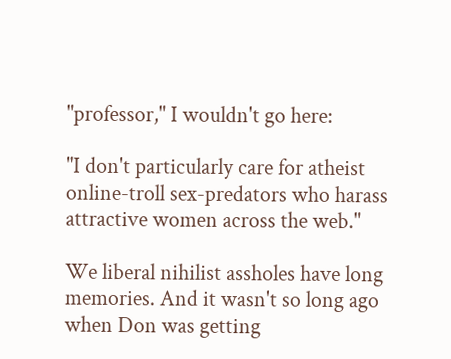"professor," I wouldn't go here:

"I don't particularly care for atheist online-troll sex-predators who harass attractive women across the web."

We liberal nihilist assholes have long memories. And it wasn't so long ago when Don was getting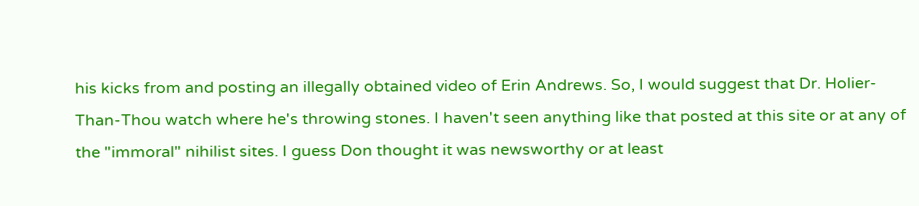his kicks from and posting an illegally obtained video of Erin Andrews. So, I would suggest that Dr. Holier-Than-Thou watch where he's throwing stones. I haven't seen anything like that posted at this site or at any of the "immoral" nihilist sites. I guess Don thought it was newsworthy or at least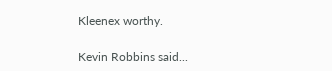Kleenex worthy.

Kevin Robbins said...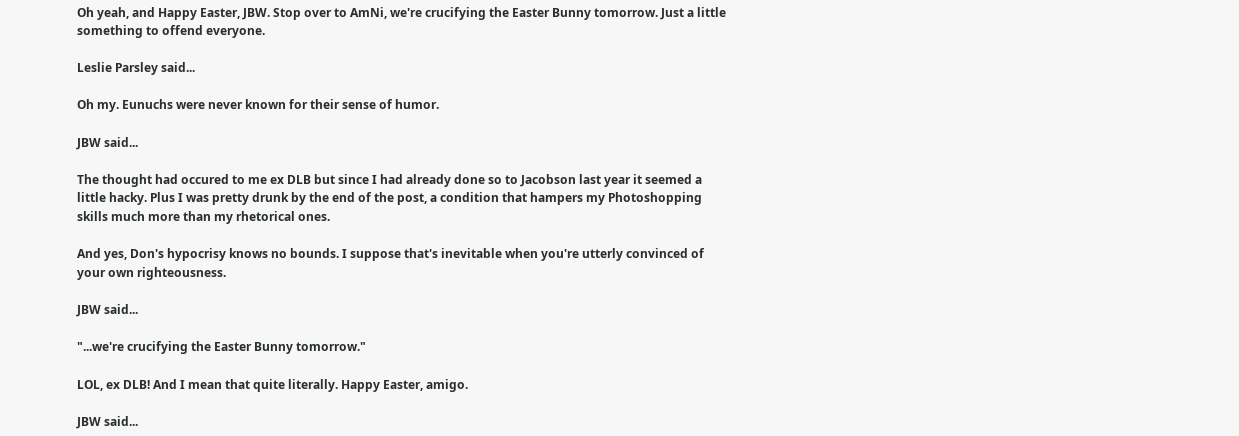Oh yeah, and Happy Easter, JBW. Stop over to AmNi, we're crucifying the Easter Bunny tomorrow. Just a little something to offend everyone.

Leslie Parsley said...

Oh my. Eunuchs were never known for their sense of humor.

JBW said...

The thought had occured to me ex DLB but since I had already done so to Jacobson last year it seemed a little hacky. Plus I was pretty drunk by the end of the post, a condition that hampers my Photoshopping skills much more than my rhetorical ones.

And yes, Don's hypocrisy knows no bounds. I suppose that's inevitable when you're utterly convinced of your own righteousness.

JBW said...

"...we're crucifying the Easter Bunny tomorrow."

LOL, ex DLB! And I mean that quite literally. Happy Easter, amigo.

JBW said...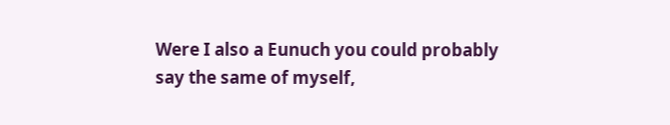Were I also a Eunuch you could probably say the same of myself,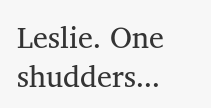Leslie. One shudders...